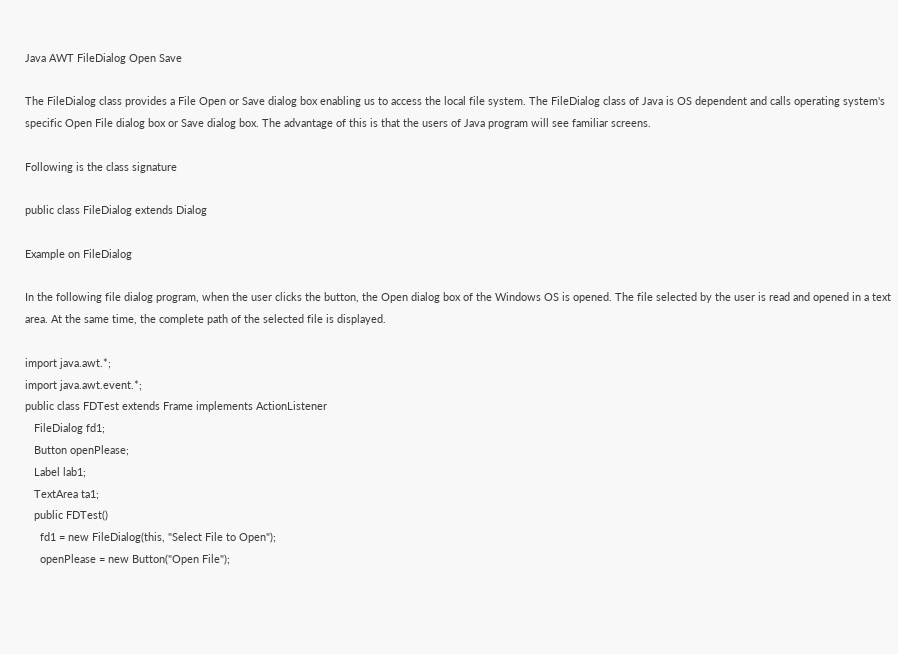Java AWT FileDialog Open Save

The FileDialog class provides a File Open or Save dialog box enabling us to access the local file system. The FileDialog class of Java is OS dependent and calls operating system's specific Open File dialog box or Save dialog box. The advantage of this is that the users of Java program will see familiar screens.

Following is the class signature

public class FileDialog extends Dialog

Example on FileDialog

In the following file dialog program, when the user clicks the button, the Open dialog box of the Windows OS is opened. The file selected by the user is read and opened in a text area. At the same time, the complete path of the selected file is displayed.

import java.awt.*;
import java.awt.event.*;
public class FDTest extends Frame implements ActionListener
   FileDialog fd1;
   Button openPlease;
   Label lab1;
   TextArea ta1;
   public FDTest()
     fd1 = new FileDialog(this, "Select File to Open");
     openPlease = new Button("Open File");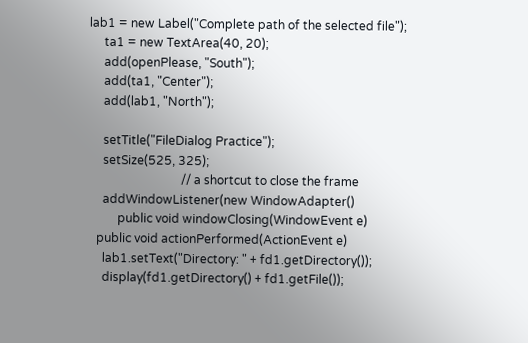lab1 = new Label("Complete path of the selected file");
     ta1 = new TextArea(40, 20);
     add(openPlease, "South");
     add(ta1, "Center");
     add(lab1, "North");

     setTitle("FileDialog Practice");
     setSize(525, 325);
                               // a shortcut to close the frame
     addWindowListener(new WindowAdapter()
          public void windowClosing(WindowEvent e)
   public void actionPerformed(ActionEvent e)
     lab1.setText("Directory: " + fd1.getDirectory());
     display(fd1.getDirectory() + fd1.getFile());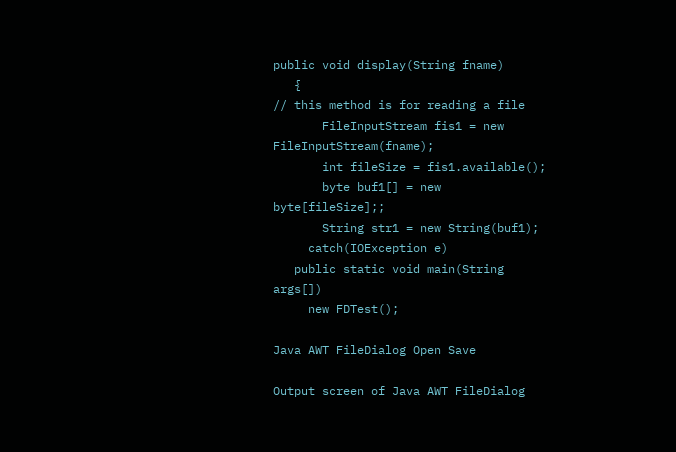public void display(String fname)
   {                                           // this method is for reading a file
       FileInputStream fis1 = new FileInputStream(fname);
       int fileSize = fis1.available();
       byte buf1[] = new byte[fileSize];;
       String str1 = new String(buf1);
     catch(IOException e)
   public static void main(String args[])
     new FDTest();

Java AWT FileDialog Open Save

Output screen of Java AWT FileDialog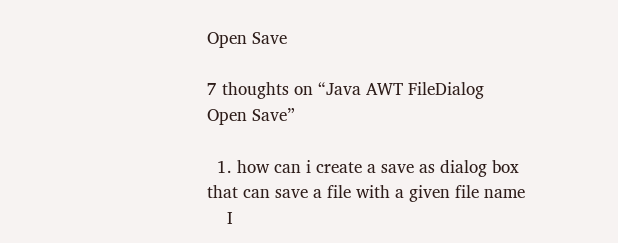Open Save

7 thoughts on “Java AWT FileDialog Open Save”

  1. how can i create a save as dialog box that can save a file with a given file name
    I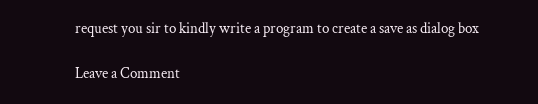request you sir to kindly write a program to create a save as dialog box

Leave a Comment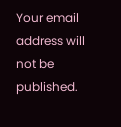Your email address will not be published.